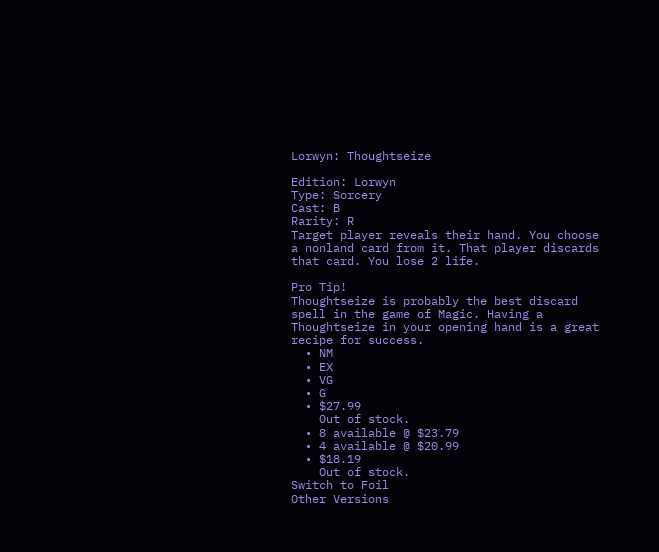Lorwyn: Thoughtseize

Edition: Lorwyn
Type: Sorcery
Cast: B
Rarity: R
Target player reveals their hand. You choose a nonland card from it. That player discards that card. You lose 2 life.

Pro Tip!
Thoughtseize is probably the best discard spell in the game of Magic. Having a Thoughtseize in your opening hand is a great recipe for success.
  • NM
  • EX
  • VG
  • G
  • $27.99
    Out of stock.
  • 8 available @ $23.79
  • 4 available @ $20.99
  • $18.19
    Out of stock.
Switch to Foil
Other Versions